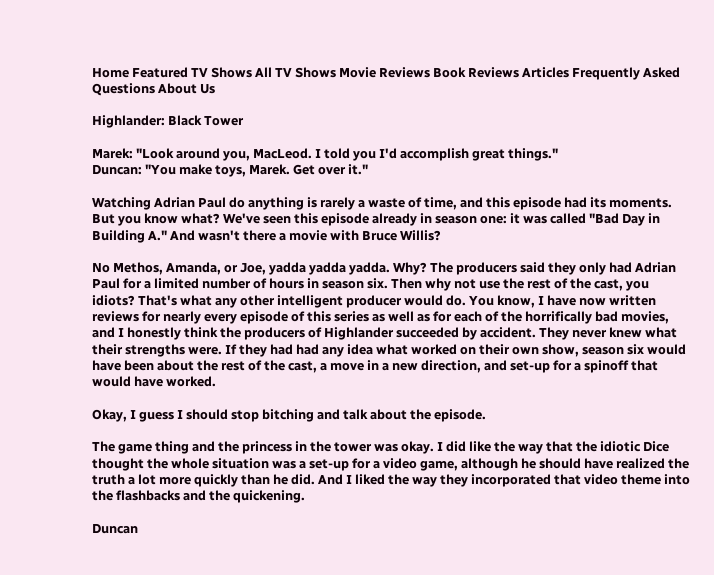Home Featured TV Shows All TV Shows Movie Reviews Book Reviews Articles Frequently Asked Questions About Us

Highlander: Black Tower

Marek: "Look around you, MacLeod. I told you I'd accomplish great things."
Duncan: "You make toys, Marek. Get over it."

Watching Adrian Paul do anything is rarely a waste of time, and this episode had its moments. But you know what? We've seen this episode already in season one: it was called "Bad Day in Building A." And wasn't there a movie with Bruce Willis?

No Methos, Amanda, or Joe, yadda yadda yadda. Why? The producers said they only had Adrian Paul for a limited number of hours in season six. Then why not use the rest of the cast, you idiots? That's what any other intelligent producer would do. You know, I have now written reviews for nearly every episode of this series as well as for each of the horrifically bad movies, and I honestly think the producers of Highlander succeeded by accident. They never knew what their strengths were. If they had had any idea what worked on their own show, season six would have been about the rest of the cast, a move in a new direction, and set-up for a spinoff that would have worked.

Okay, I guess I should stop bitching and talk about the episode.

The game thing and the princess in the tower was okay. I did like the way that the idiotic Dice thought the whole situation was a set-up for a video game, although he should have realized the truth a lot more quickly than he did. And I liked the way they incorporated that video theme into the flashbacks and the quickening.

Duncan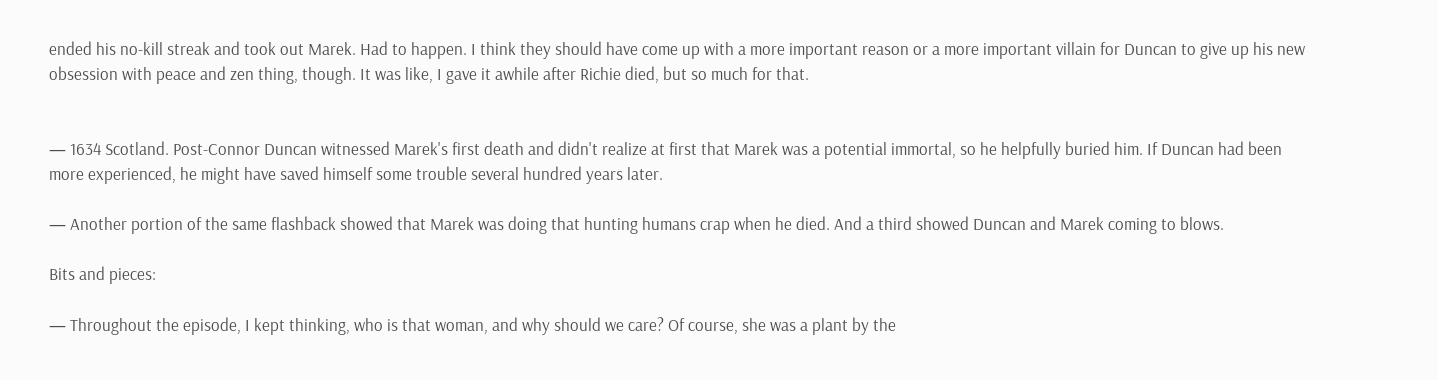ended his no-kill streak and took out Marek. Had to happen. I think they should have come up with a more important reason or a more important villain for Duncan to give up his new obsession with peace and zen thing, though. It was like, I gave it awhile after Richie died, but so much for that.


— 1634 Scotland. Post-Connor Duncan witnessed Marek's first death and didn't realize at first that Marek was a potential immortal, so he helpfully buried him. If Duncan had been more experienced, he might have saved himself some trouble several hundred years later.

— Another portion of the same flashback showed that Marek was doing that hunting humans crap when he died. And a third showed Duncan and Marek coming to blows.

Bits and pieces:

— Throughout the episode, I kept thinking, who is that woman, and why should we care? Of course, she was a plant by the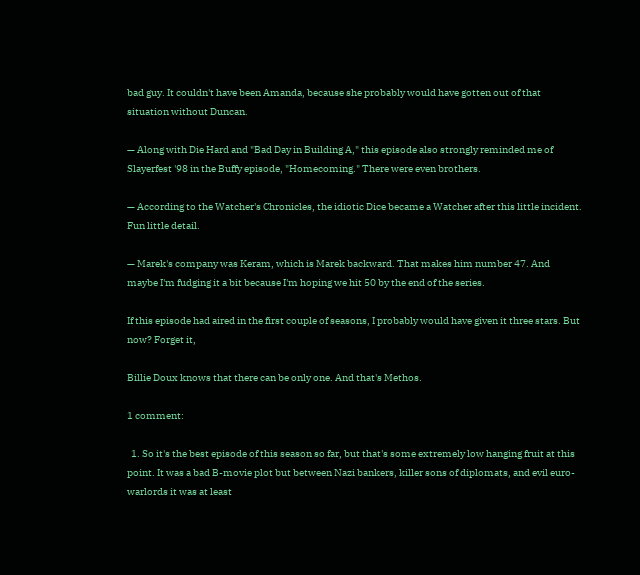bad guy. It couldn't have been Amanda, because she probably would have gotten out of that situation without Duncan.

— Along with Die Hard and "Bad Day in Building A," this episode also strongly reminded me of Slayerfest '98 in the Buffy episode, "Homecoming." There were even brothers.

— According to the Watcher's Chronicles, the idiotic Dice became a Watcher after this little incident. Fun little detail.

— Marek's company was Keram, which is Marek backward. That makes him number 47. And maybe I'm fudging it a bit because I'm hoping we hit 50 by the end of the series.

If this episode had aired in the first couple of seasons, I probably would have given it three stars. But now? Forget it,

Billie Doux knows that there can be only one. And that's Methos.

1 comment:

  1. So it's the best episode of this season so far, but that's some extremely low hanging fruit at this point. It was a bad B-movie plot but between Nazi bankers, killer sons of diplomats, and evil euro-warlords it was at least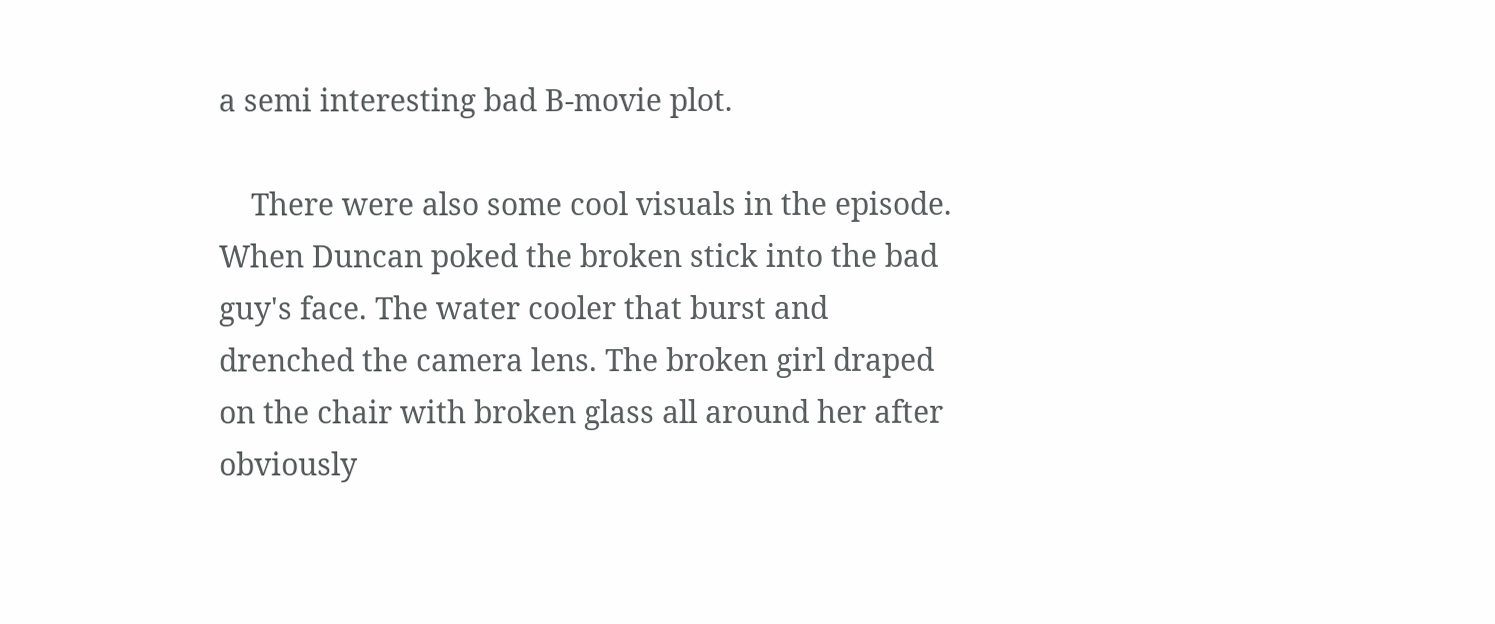a semi interesting bad B-movie plot.

    There were also some cool visuals in the episode. When Duncan poked the broken stick into the bad guy's face. The water cooler that burst and drenched the camera lens. The broken girl draped on the chair with broken glass all around her after obviously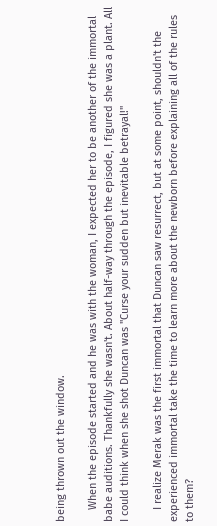being thrown out the window.

    When the episode started and he was with the woman, I expected her to be another of the immortal babe auditions. Thankfully she wasn't. About half-way through the episode, I figured she was a plant. All I could think when she shot Duncan was "Curse your sudden but inevitable betrayal!"

    I realize Merak was the first immortal that Duncan saw resurrect, but at some point, shouldn't the experienced immortal take the time to learn more about the newborn before explaining all of the rules to them?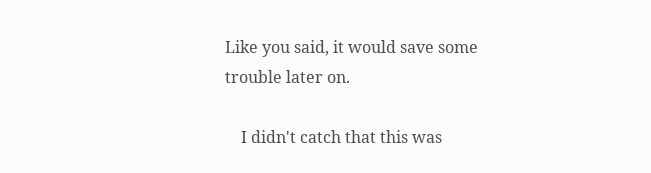Like you said, it would save some trouble later on.

    I didn't catch that this was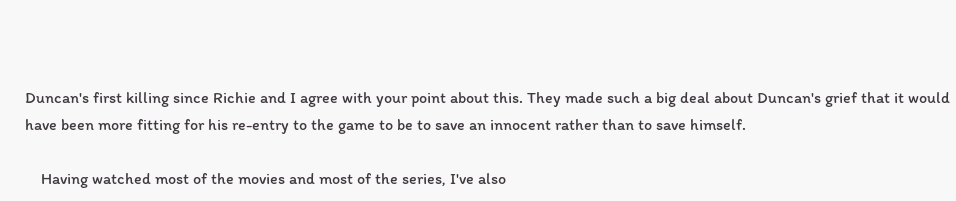Duncan's first killing since Richie and I agree with your point about this. They made such a big deal about Duncan's grief that it would have been more fitting for his re-entry to the game to be to save an innocent rather than to save himself.

    Having watched most of the movies and most of the series, I've also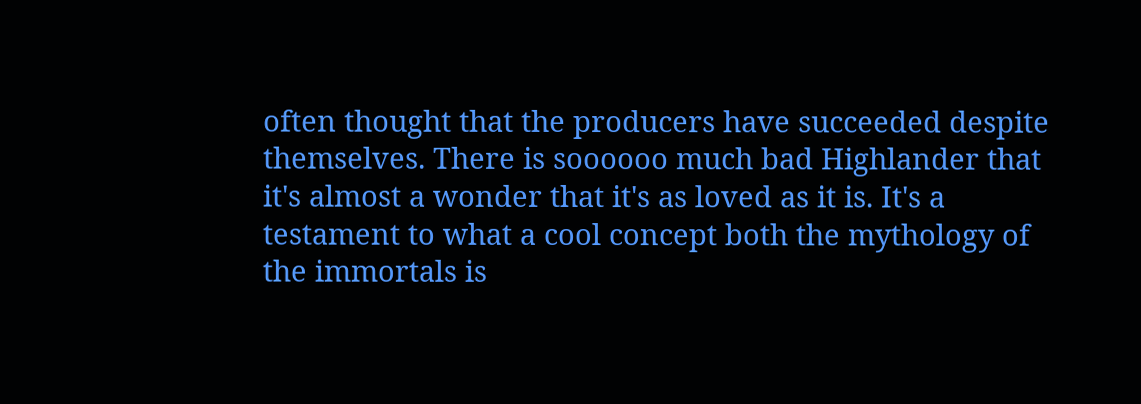often thought that the producers have succeeded despite themselves. There is soooooo much bad Highlander that it's almost a wonder that it's as loved as it is. It's a testament to what a cool concept both the mythology of the immortals is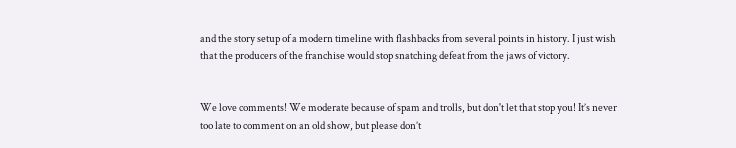and the story setup of a modern timeline with flashbacks from several points in history. I just wish that the producers of the franchise would stop snatching defeat from the jaws of victory.


We love comments! We moderate because of spam and trolls, but don't let that stop you! It’s never too late to comment on an old show, but please don’t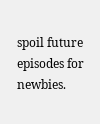spoil future episodes for newbies.